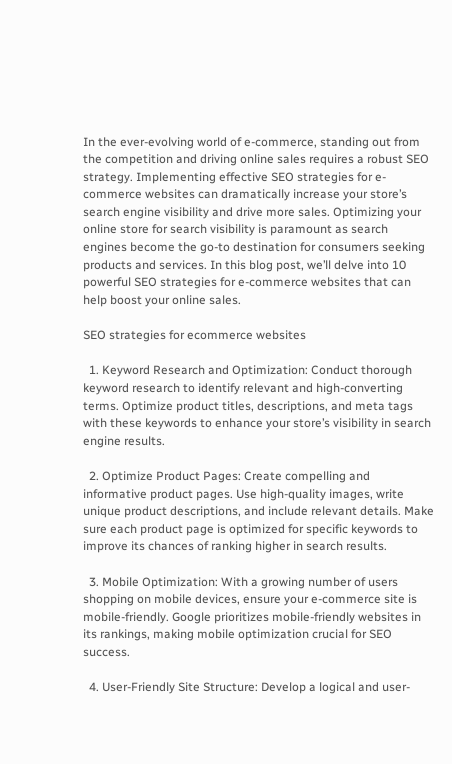In the ever-evolving world of e-commerce, standing out from the competition and driving online sales requires a robust SEO strategy. Implementing effective SEO strategies for e-commerce websites can dramatically increase your store’s search engine visibility and drive more sales. Optimizing your online store for search visibility is paramount as search engines become the go-to destination for consumers seeking products and services. In this blog post, we’ll delve into 10 powerful SEO strategies for e-commerce websites that can help boost your online sales.

SEO strategies for ecommerce websites

  1. Keyword Research and Optimization: Conduct thorough keyword research to identify relevant and high-converting terms. Optimize product titles, descriptions, and meta tags with these keywords to enhance your store’s visibility in search engine results.

  2. Optimize Product Pages: Create compelling and informative product pages. Use high-quality images, write unique product descriptions, and include relevant details. Make sure each product page is optimized for specific keywords to improve its chances of ranking higher in search results.

  3. Mobile Optimization: With a growing number of users shopping on mobile devices, ensure your e-commerce site is mobile-friendly. Google prioritizes mobile-friendly websites in its rankings, making mobile optimization crucial for SEO success.

  4. User-Friendly Site Structure: Develop a logical and user-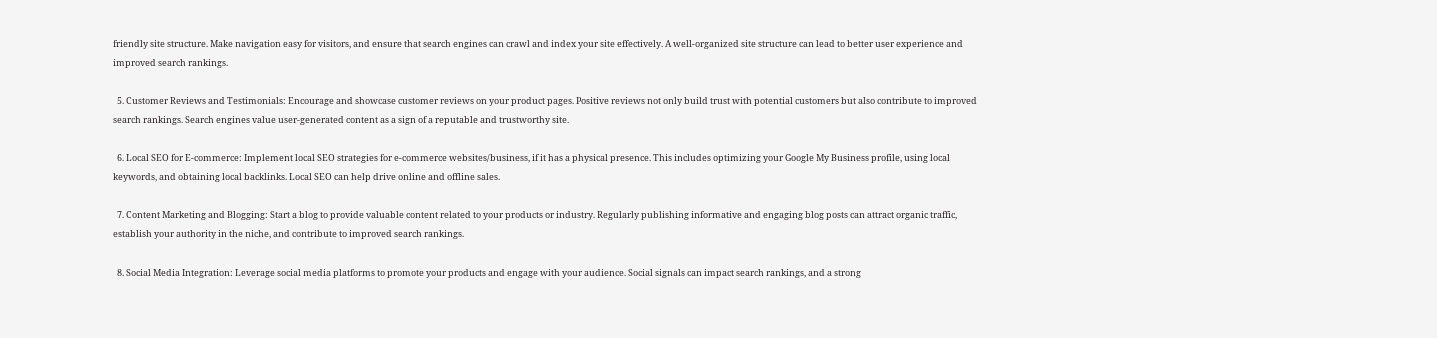friendly site structure. Make navigation easy for visitors, and ensure that search engines can crawl and index your site effectively. A well-organized site structure can lead to better user experience and improved search rankings.

  5. Customer Reviews and Testimonials: Encourage and showcase customer reviews on your product pages. Positive reviews not only build trust with potential customers but also contribute to improved search rankings. Search engines value user-generated content as a sign of a reputable and trustworthy site.

  6. Local SEO for E-commerce: Implement local SEO strategies for e-commerce websites/business, if it has a physical presence. This includes optimizing your Google My Business profile, using local keywords, and obtaining local backlinks. Local SEO can help drive online and offline sales.

  7. Content Marketing and Blogging: Start a blog to provide valuable content related to your products or industry. Regularly publishing informative and engaging blog posts can attract organic traffic, establish your authority in the niche, and contribute to improved search rankings.

  8. Social Media Integration: Leverage social media platforms to promote your products and engage with your audience. Social signals can impact search rankings, and a strong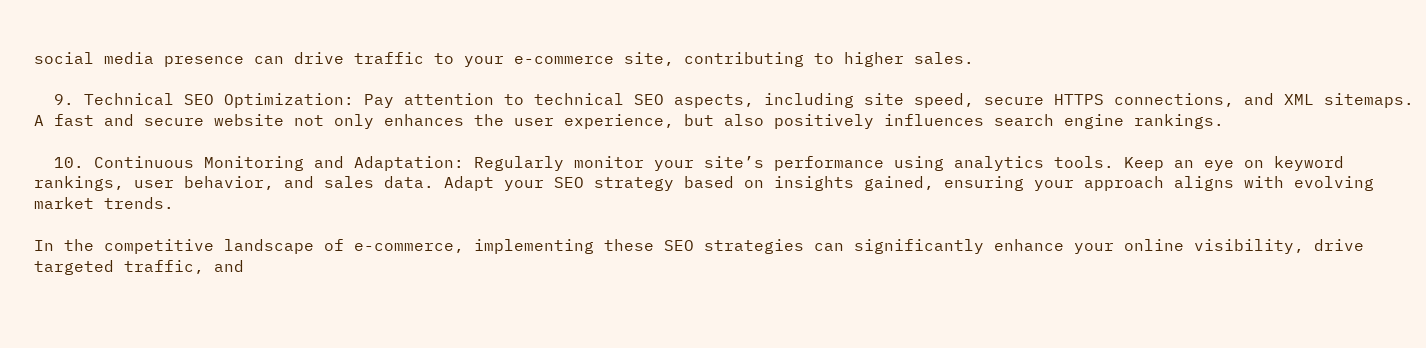social media presence can drive traffic to your e-commerce site, contributing to higher sales.

  9. Technical SEO Optimization: Pay attention to technical SEO aspects, including site speed, secure HTTPS connections, and XML sitemaps. A fast and secure website not only enhances the user experience, but also positively influences search engine rankings.

  10. Continuous Monitoring and Adaptation: Regularly monitor your site’s performance using analytics tools. Keep an eye on keyword rankings, user behavior, and sales data. Adapt your SEO strategy based on insights gained, ensuring your approach aligns with evolving market trends.

In the competitive landscape of e-commerce, implementing these SEO strategies can significantly enhance your online visibility, drive targeted traffic, and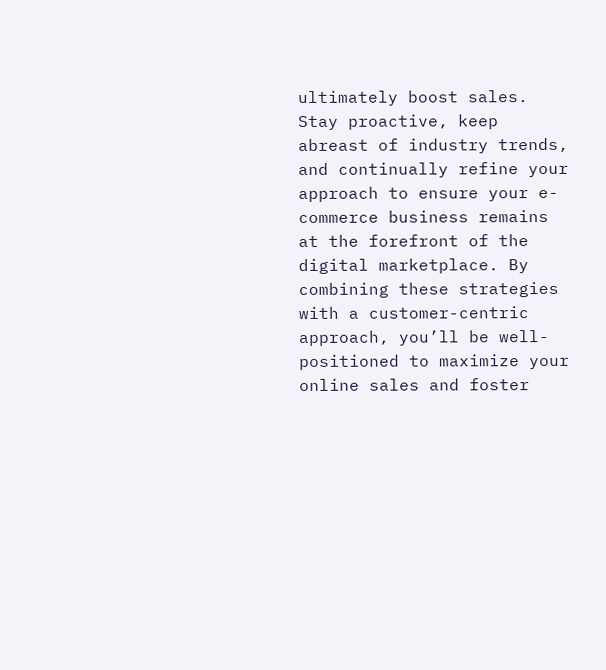ultimately boost sales. Stay proactive, keep abreast of industry trends, and continually refine your approach to ensure your e-commerce business remains at the forefront of the digital marketplace. By combining these strategies with a customer-centric approach, you’ll be well-positioned to maximize your online sales and foster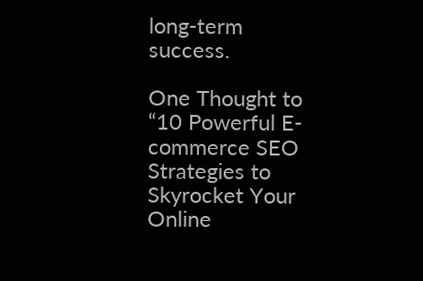long-term success.

One Thought to “10 Powerful E-commerce SEO Strategies to Skyrocket Your Online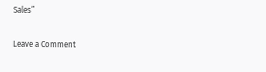Sales”

Leave a Comment